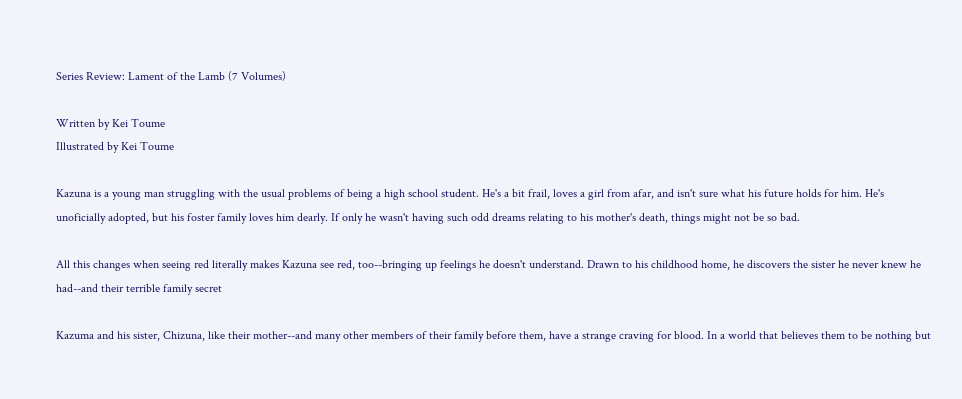Series Review: Lament of the Lamb (7 Volumes)

Written by Kei Toume
Illustrated by Kei Toume

Kazuna is a young man struggling with the usual problems of being a high school student. He's a bit frail, loves a girl from afar, and isn't sure what his future holds for him. He's unoficially adopted, but his foster family loves him dearly. If only he wasn't having such odd dreams relating to his mother's death, things might not be so bad.

All this changes when seeing red literally makes Kazuna see red, too--bringing up feelings he doesn't understand. Drawn to his childhood home, he discovers the sister he never knew he had--and their terrible family secret

Kazuma and his sister, Chizuna, like their mother--and many other members of their family before them, have a strange craving for blood. In a world that believes them to be nothing but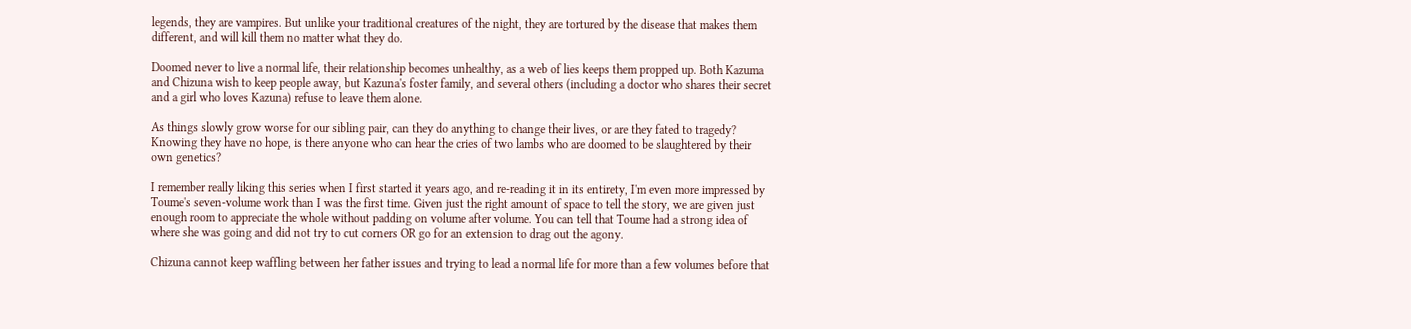legends, they are vampires. But unlike your traditional creatures of the night, they are tortured by the disease that makes them different, and will kill them no matter what they do.

Doomed never to live a normal life, their relationship becomes unhealthy, as a web of lies keeps them propped up. Both Kazuma and Chizuna wish to keep people away, but Kazuna's foster family, and several others (including a doctor who shares their secret and a girl who loves Kazuna) refuse to leave them alone.

As things slowly grow worse for our sibling pair, can they do anything to change their lives, or are they fated to tragedy? Knowing they have no hope, is there anyone who can hear the cries of two lambs who are doomed to be slaughtered by their own genetics?

I remember really liking this series when I first started it years ago, and re-reading it in its entirety, I'm even more impressed by Toume's seven-volume work than I was the first time. Given just the right amount of space to tell the story, we are given just enough room to appreciate the whole without padding on volume after volume. You can tell that Toume had a strong idea of where she was going and did not try to cut corners OR go for an extension to drag out the agony.

Chizuna cannot keep waffling between her father issues and trying to lead a normal life for more than a few volumes before that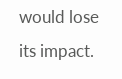would lose its impact.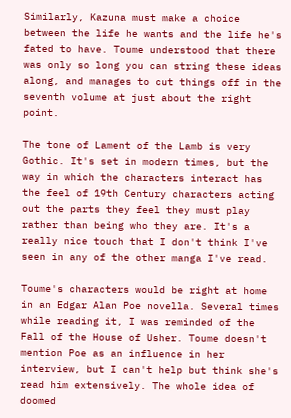Similarly, Kazuna must make a choice between the life he wants and the life he's fated to have. Toume understood that there was only so long you can string these ideas along, and manages to cut things off in the seventh volume at just about the right point.

The tone of Lament of the Lamb is very Gothic. It's set in modern times, but the way in which the characters interact has the feel of 19th Century characters acting out the parts they feel they must play rather than being who they are. It's a really nice touch that I don't think I've seen in any of the other manga I've read.

Toume's characters would be right at home in an Edgar Alan Poe novella. Several times while reading it, I was reminded of the Fall of the House of Usher. Toume doesn't mention Poe as an influence in her interview, but I can't help but think she's read him extensively. The whole idea of doomed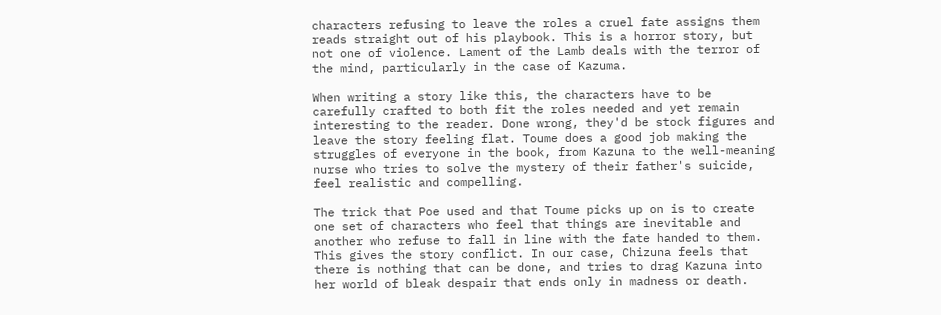characters refusing to leave the roles a cruel fate assigns them reads straight out of his playbook. This is a horror story, but not one of violence. Lament of the Lamb deals with the terror of the mind, particularly in the case of Kazuma.

When writing a story like this, the characters have to be carefully crafted to both fit the roles needed and yet remain interesting to the reader. Done wrong, they'd be stock figures and leave the story feeling flat. Toume does a good job making the struggles of everyone in the book, from Kazuna to the well-meaning nurse who tries to solve the mystery of their father's suicide, feel realistic and compelling.

The trick that Poe used and that Toume picks up on is to create one set of characters who feel that things are inevitable and another who refuse to fall in line with the fate handed to them. This gives the story conflict. In our case, Chizuna feels that there is nothing that can be done, and tries to drag Kazuna into her world of bleak despair that ends only in madness or death.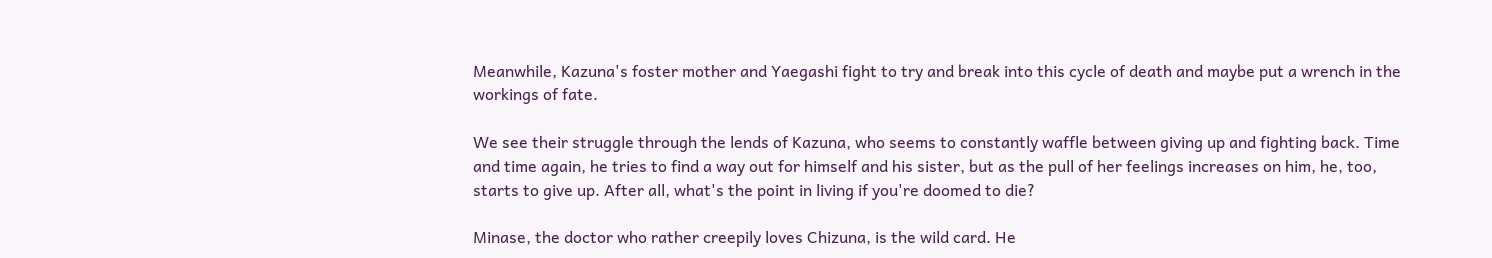Meanwhile, Kazuna's foster mother and Yaegashi fight to try and break into this cycle of death and maybe put a wrench in the workings of fate.

We see their struggle through the lends of Kazuna, who seems to constantly waffle between giving up and fighting back. Time and time again, he tries to find a way out for himself and his sister, but as the pull of her feelings increases on him, he, too, starts to give up. After all, what's the point in living if you're doomed to die?

Minase, the doctor who rather creepily loves Chizuna, is the wild card. He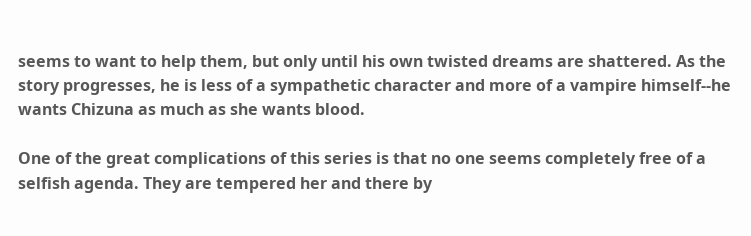seems to want to help them, but only until his own twisted dreams are shattered. As the story progresses, he is less of a sympathetic character and more of a vampire himself--he wants Chizuna as much as she wants blood.

One of the great complications of this series is that no one seems completely free of a selfish agenda. They are tempered her and there by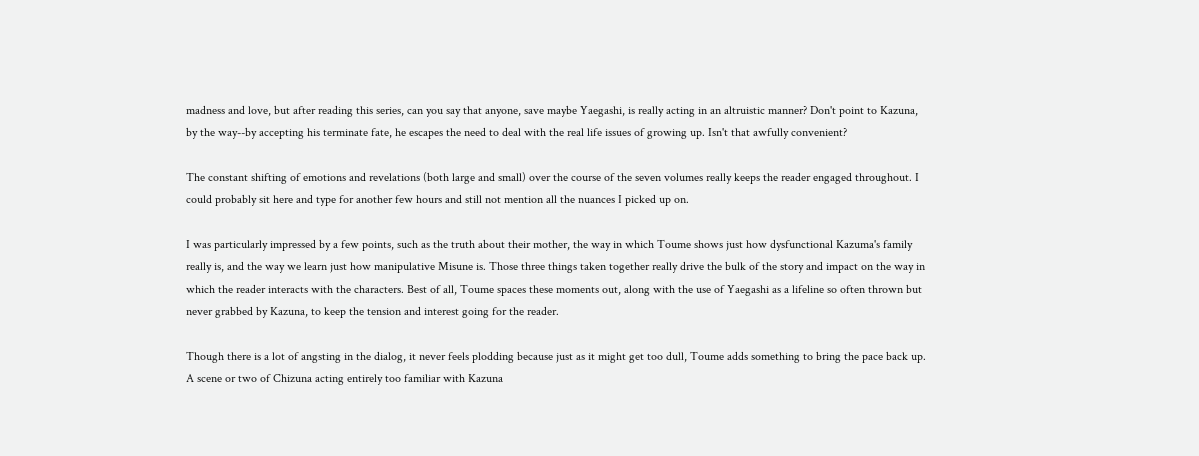madness and love, but after reading this series, can you say that anyone, save maybe Yaegashi, is really acting in an altruistic manner? Don't point to Kazuna, by the way--by accepting his terminate fate, he escapes the need to deal with the real life issues of growing up. Isn't that awfully convenient?

The constant shifting of emotions and revelations (both large and small) over the course of the seven volumes really keeps the reader engaged throughout. I could probably sit here and type for another few hours and still not mention all the nuances I picked up on.

I was particularly impressed by a few points, such as the truth about their mother, the way in which Toume shows just how dysfunctional Kazuma's family really is, and the way we learn just how manipulative Misune is. Those three things taken together really drive the bulk of the story and impact on the way in which the reader interacts with the characters. Best of all, Toume spaces these moments out, along with the use of Yaegashi as a lifeline so often thrown but never grabbed by Kazuna, to keep the tension and interest going for the reader.

Though there is a lot of angsting in the dialog, it never feels plodding because just as it might get too dull, Toume adds something to bring the pace back up. A scene or two of Chizuna acting entirely too familiar with Kazuna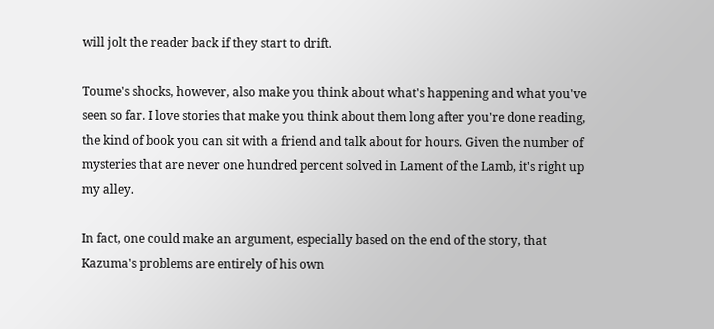will jolt the reader back if they start to drift.

Toume's shocks, however, also make you think about what's happening and what you've seen so far. I love stories that make you think about them long after you're done reading, the kind of book you can sit with a friend and talk about for hours. Given the number of mysteries that are never one hundred percent solved in Lament of the Lamb, it's right up my alley.

In fact, one could make an argument, especially based on the end of the story, that Kazuma's problems are entirely of his own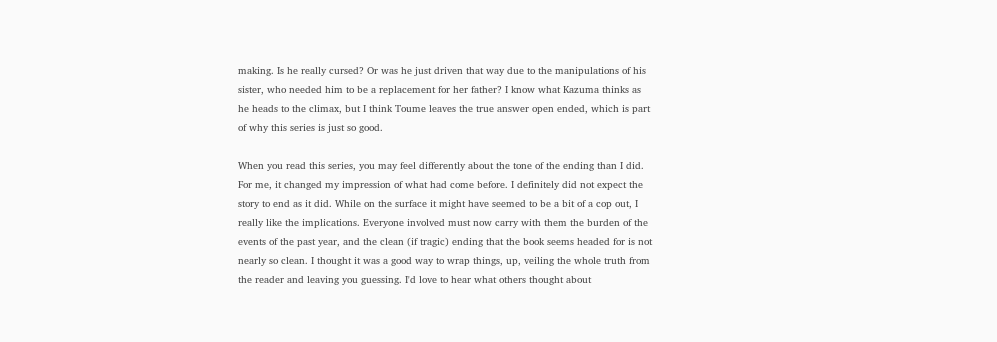making. Is he really cursed? Or was he just driven that way due to the manipulations of his sister, who needed him to be a replacement for her father? I know what Kazuma thinks as he heads to the climax, but I think Toume leaves the true answer open ended, which is part of why this series is just so good.

When you read this series, you may feel differently about the tone of the ending than I did. For me, it changed my impression of what had come before. I definitely did not expect the story to end as it did. While on the surface it might have seemed to be a bit of a cop out, I really like the implications. Everyone involved must now carry with them the burden of the events of the past year, and the clean (if tragic) ending that the book seems headed for is not nearly so clean. I thought it was a good way to wrap things, up, veiling the whole truth from the reader and leaving you guessing. I'd love to hear what others thought about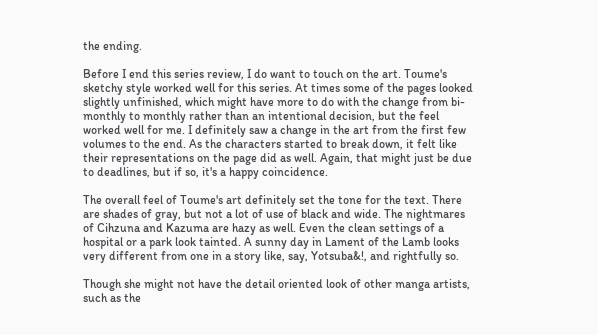the ending.

Before I end this series review, I do want to touch on the art. Toume's sketchy style worked well for this series. At times some of the pages looked slightly unfinished, which might have more to do with the change from bi-monthly to monthly rather than an intentional decision, but the feel worked well for me. I definitely saw a change in the art from the first few volumes to the end. As the characters started to break down, it felt like their representations on the page did as well. Again, that might just be due to deadlines, but if so, it's a happy coincidence.

The overall feel of Toume's art definitely set the tone for the text. There are shades of gray, but not a lot of use of black and wide. The nightmares of Cihzuna and Kazuma are hazy as well. Even the clean settings of a hospital or a park look tainted. A sunny day in Lament of the Lamb looks very different from one in a story like, say, Yotsuba&!, and rightfully so.

Though she might not have the detail oriented look of other manga artists, such as the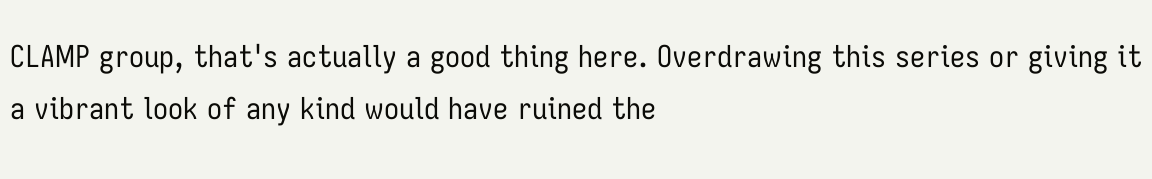CLAMP group, that's actually a good thing here. Overdrawing this series or giving it a vibrant look of any kind would have ruined the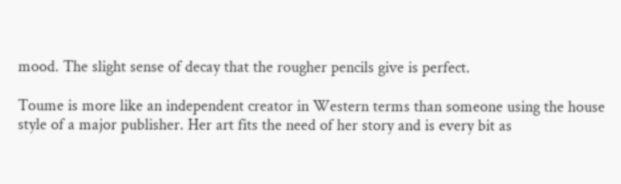mood. The slight sense of decay that the rougher pencils give is perfect.

Toume is more like an independent creator in Western terms than someone using the house style of a major publisher. Her art fits the need of her story and is every bit as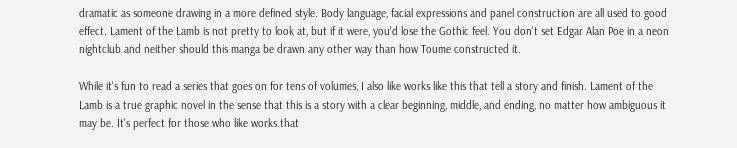dramatic as someone drawing in a more defined style. Body language, facial expressions and panel construction are all used to good effect. Lament of the Lamb is not pretty to look at, but if it were, you'd lose the Gothic feel. You don't set Edgar Alan Poe in a neon nightclub and neither should this manga be drawn any other way than how Toume constructed it.

While it's fun to read a series that goes on for tens of volumes, I also like works like this that tell a story and finish. Lament of the Lamb is a true graphic novel in the sense that this is a story with a clear beginning, middle, and ending, no matter how ambiguous it may be. It's perfect for those who like works that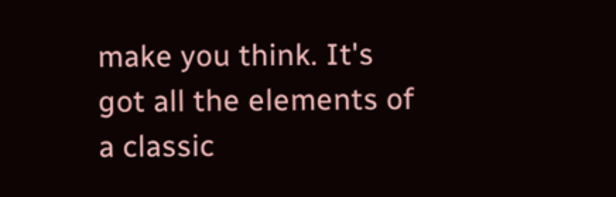make you think. It's got all the elements of a classic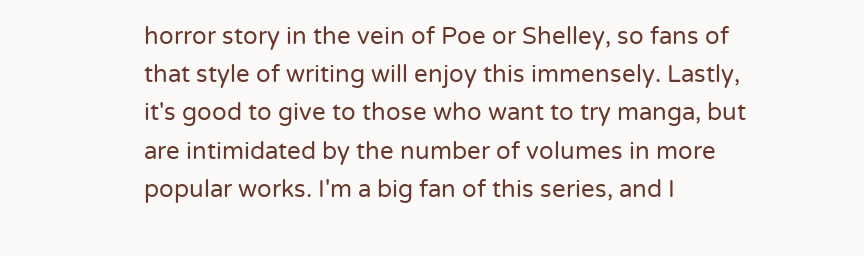horror story in the vein of Poe or Shelley, so fans of that style of writing will enjoy this immensely. Lastly, it's good to give to those who want to try manga, but are intimidated by the number of volumes in more popular works. I'm a big fan of this series, and I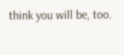think you will be, too.